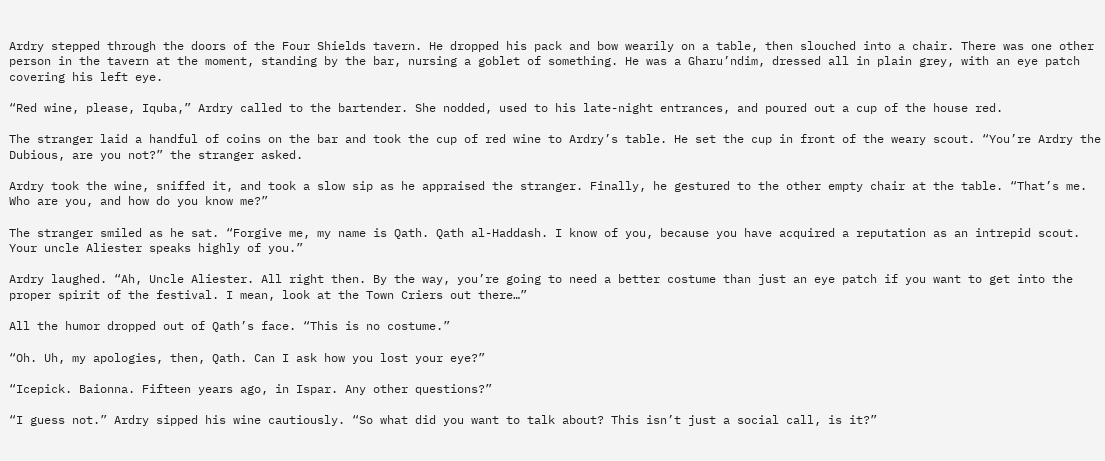Ardry stepped through the doors of the Four Shields tavern. He dropped his pack and bow wearily on a table, then slouched into a chair. There was one other person in the tavern at the moment, standing by the bar, nursing a goblet of something. He was a Gharu’ndim, dressed all in plain grey, with an eye patch covering his left eye.

“Red wine, please, Iquba,” Ardry called to the bartender. She nodded, used to his late-night entrances, and poured out a cup of the house red.

The stranger laid a handful of coins on the bar and took the cup of red wine to Ardry’s table. He set the cup in front of the weary scout. “You’re Ardry the Dubious, are you not?” the stranger asked.

Ardry took the wine, sniffed it, and took a slow sip as he appraised the stranger. Finally, he gestured to the other empty chair at the table. “That’s me. Who are you, and how do you know me?”

The stranger smiled as he sat. “Forgive me, my name is Qath. Qath al-Haddash. I know of you, because you have acquired a reputation as an intrepid scout. Your uncle Aliester speaks highly of you.”

Ardry laughed. “Ah, Uncle Aliester. All right then. By the way, you’re going to need a better costume than just an eye patch if you want to get into the proper spirit of the festival. I mean, look at the Town Criers out there…”

All the humor dropped out of Qath’s face. “This is no costume.”

“Oh. Uh, my apologies, then, Qath. Can I ask how you lost your eye?”

“Icepick. Baionna. Fifteen years ago, in Ispar. Any other questions?”

“I guess not.” Ardry sipped his wine cautiously. “So what did you want to talk about? This isn’t just a social call, is it?”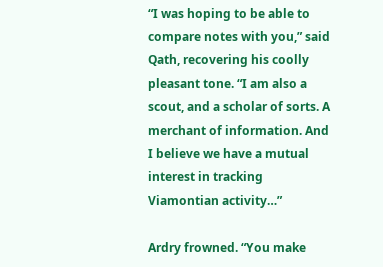“I was hoping to be able to compare notes with you,” said Qath, recovering his coolly pleasant tone. “I am also a scout, and a scholar of sorts. A merchant of information. And I believe we have a mutual interest in tracking Viamontian activity…”

Ardry frowned. “You make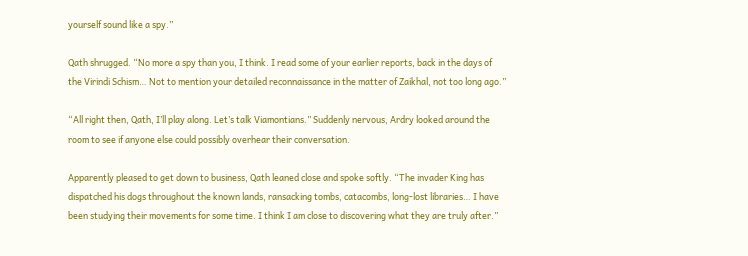yourself sound like a spy.”

Qath shrugged. “No more a spy than you, I think. I read some of your earlier reports, back in the days of the Virindi Schism… Not to mention your detailed reconnaissance in the matter of Zaikhal, not too long ago.”

“All right then, Qath, I’ll play along. Let’s talk Viamontians.” Suddenly nervous, Ardry looked around the room to see if anyone else could possibly overhear their conversation.

Apparently pleased to get down to business, Qath leaned close and spoke softly. “The invader King has dispatched his dogs throughout the known lands, ransacking tombs, catacombs, long-lost libraries… I have been studying their movements for some time. I think I am close to discovering what they are truly after.”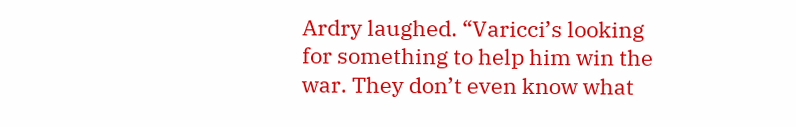Ardry laughed. “Varicci’s looking for something to help him win the war. They don’t even know what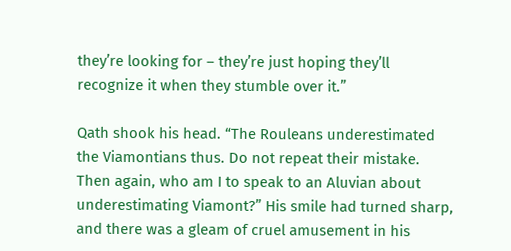they’re looking for – they’re just hoping they’ll recognize it when they stumble over it.”

Qath shook his head. “The Rouleans underestimated the Viamontians thus. Do not repeat their mistake. Then again, who am I to speak to an Aluvian about underestimating Viamont?” His smile had turned sharp, and there was a gleam of cruel amusement in his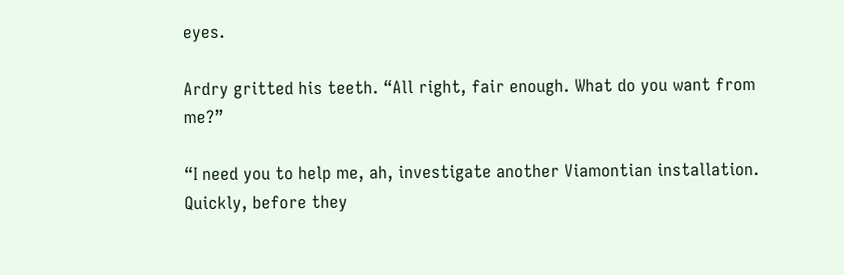eyes.

Ardry gritted his teeth. “All right, fair enough. What do you want from me?”

“I need you to help me, ah, investigate another Viamontian installation. Quickly, before they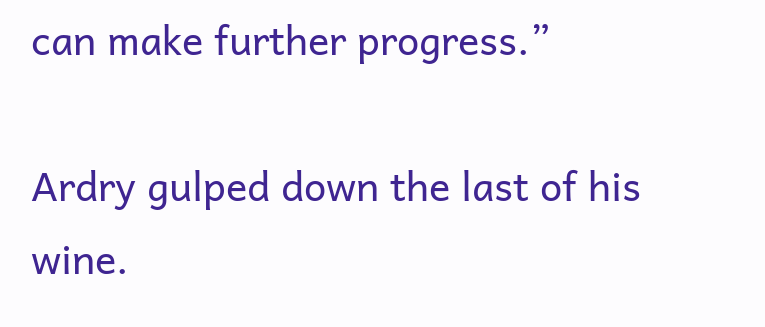can make further progress.”

Ardry gulped down the last of his wine.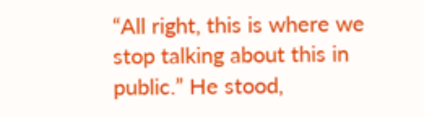“All right, this is where we stop talking about this in public.” He stood,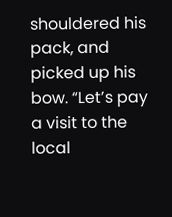shouldered his pack, and picked up his bow. “Let’s pay a visit to the local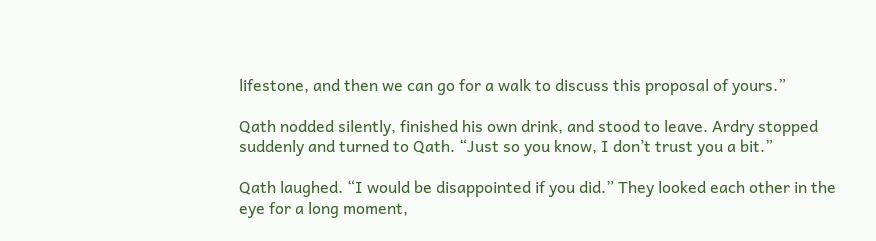lifestone, and then we can go for a walk to discuss this proposal of yours.”

Qath nodded silently, finished his own drink, and stood to leave. Ardry stopped suddenly and turned to Qath. “Just so you know, I don’t trust you a bit.”

Qath laughed. “I would be disappointed if you did.” They looked each other in the eye for a long moment,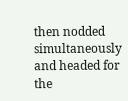then nodded simultaneously and headed for the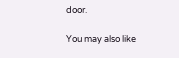door.

You may also like